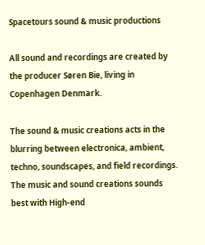Spacetours sound & music productions

All sound and recordings are created by the producer Søren Bie, living in Copenhagen Denmark.

The sound & music creations acts in the blurring between electronica, ambient, techno, soundscapes, and field recordings. The music and sound creations sounds best with High-end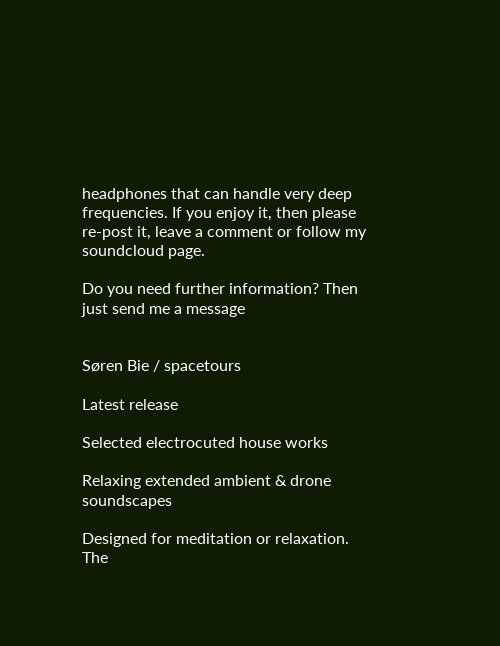headphones that can handle very deep frequencies. If you enjoy it, then please re-post it, leave a comment or follow my soundcloud page.

Do you need further information? Then just send me a message


Søren Bie / spacetours

Latest release

Selected electrocuted house works

Relaxing extended ambient & drone soundscapes

Designed for meditation or relaxation. The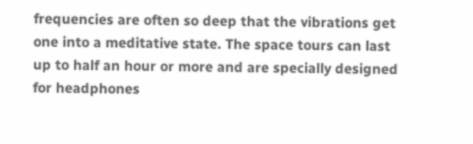frequencies are often so deep that the vibrations get one into a meditative state. The space tours can last up to half an hour or more and are specially designed for headphones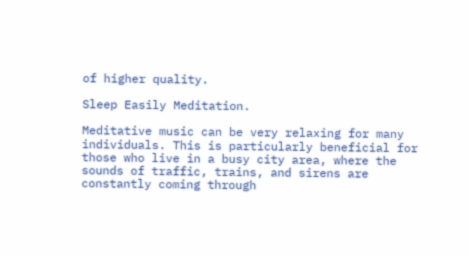of higher quality.

Sleep Easily Meditation.

Meditative music can be very relaxing for many individuals. This is particularly beneficial for those who live in a busy city area, where the sounds of traffic, trains, and sirens are constantly coming through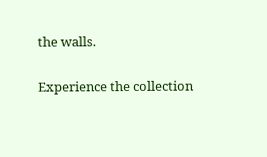the walls.

Experience the collection